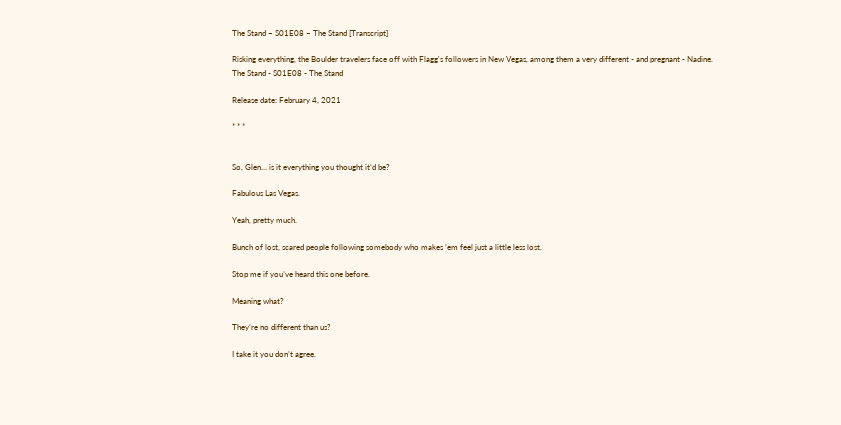The Stand – S01E08 – The Stand [Transcript]

Risking everything, the Boulder travelers face off with Flagg's followers in New Vegas, among them a very different - and pregnant - Nadine.
The Stand - S01E08 - The Stand

Release date: February 4, 2021

* * *


So, Glen… is it everything you thought it’d be?

Fabulous Las Vegas.

Yeah, pretty much.

Bunch of lost, scared people following somebody who makes ’em feel just a little less lost.

Stop me if you’ve heard this one before.

Meaning what?

They’re no different than us?

I take it you don’t agree.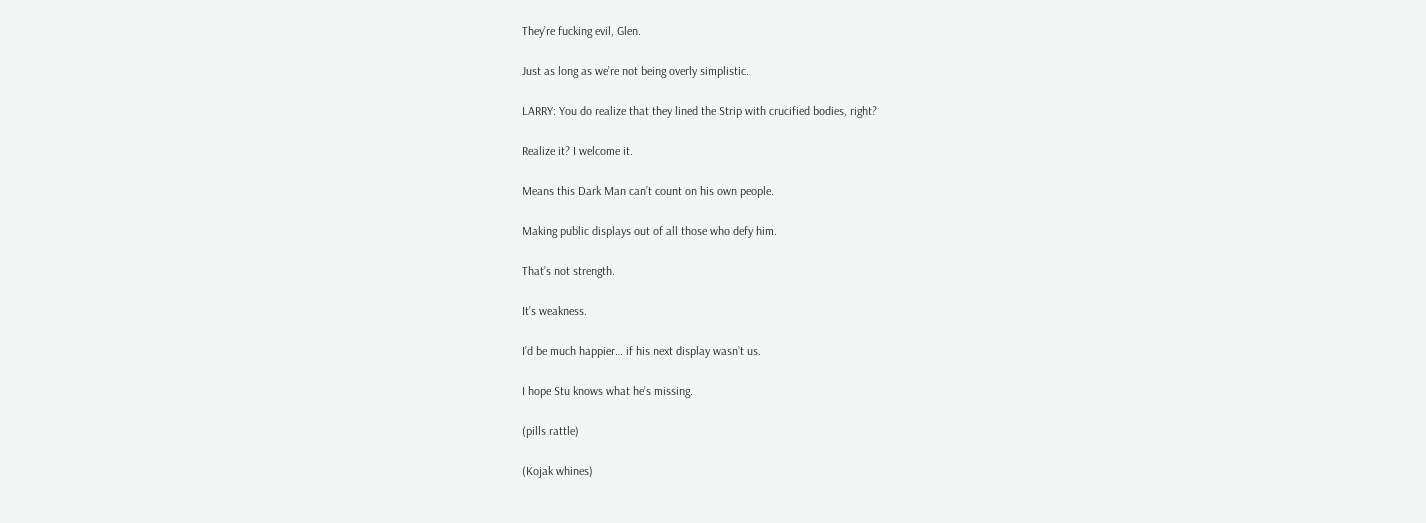They’re fucking evil, Glen.

Just as long as we’re not being overly simplistic.

LARRY: You do realize that they lined the Strip with crucified bodies, right?

Realize it? I welcome it.

Means this Dark Man can’t count on his own people.

Making public displays out of all those who defy him.

That’s not strength.

It’s weakness.

I’d be much happier… if his next display wasn’t us.

I hope Stu knows what he’s missing.

(pills rattle)

(Kojak whines)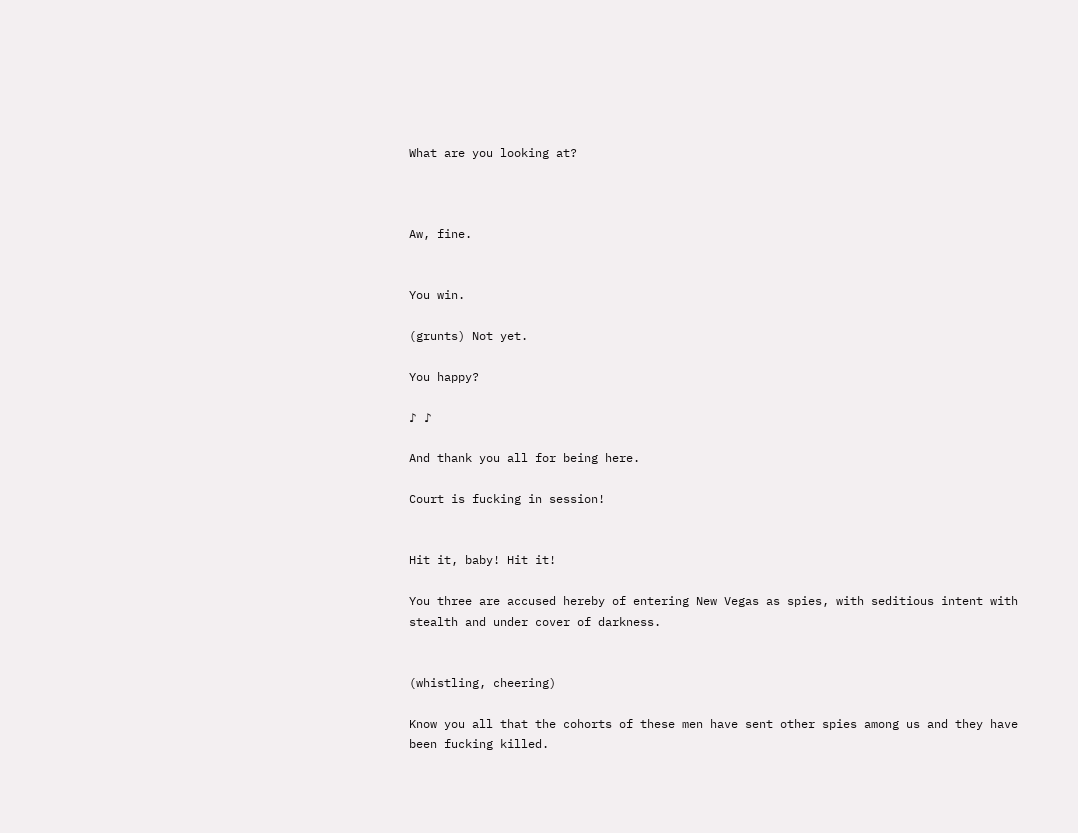What are you looking at?



Aw, fine.


You win.

(grunts) Not yet.

You happy?

♪ ♪

And thank you all for being here.

Court is fucking in session!


Hit it, baby! Hit it!

You three are accused hereby of entering New Vegas as spies, with seditious intent with stealth and under cover of darkness.


(whistling, cheering)

Know you all that the cohorts of these men have sent other spies among us and they have been fucking killed.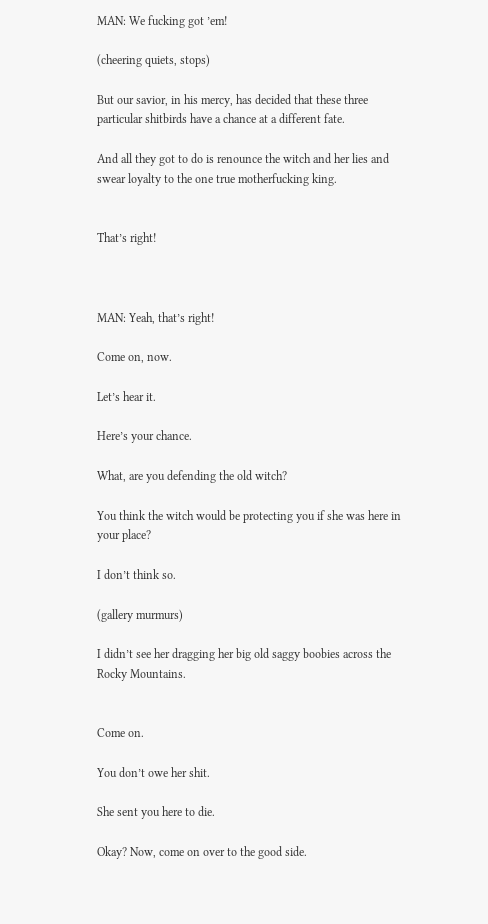MAN: We fucking got ’em!

(cheering quiets, stops)

But our savior, in his mercy, has decided that these three particular shitbirds have a chance at a different fate.

And all they got to do is renounce the witch and her lies and swear loyalty to the one true motherfucking king.


That’s right!



MAN: Yeah, that’s right!

Come on, now.

Let’s hear it.

Here’s your chance.

What, are you defending the old witch?

You think the witch would be protecting you if she was here in your place?

I don’t think so.

(gallery murmurs)

I didn’t see her dragging her big old saggy boobies across the Rocky Mountains.


Come on.

You don’t owe her shit.

She sent you here to die.

Okay? Now, come on over to the good side.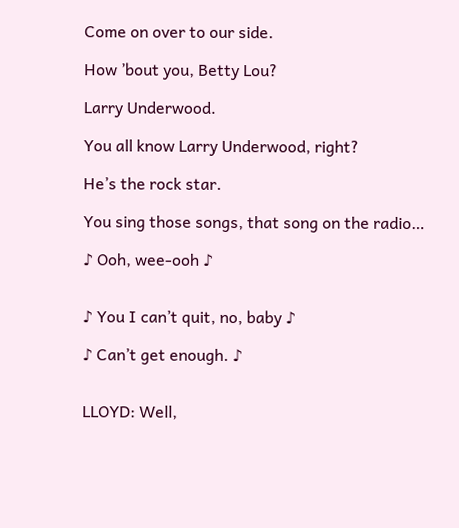Come on over to our side.

How ’bout you, Betty Lou?

Larry Underwood.

You all know Larry Underwood, right?

He’s the rock star.

You sing those songs, that song on the radio…

♪ Ooh, wee-ooh ♪


♪ You I can’t quit, no, baby ♪

♪ Can’t get enough. ♪


LLOYD: Well,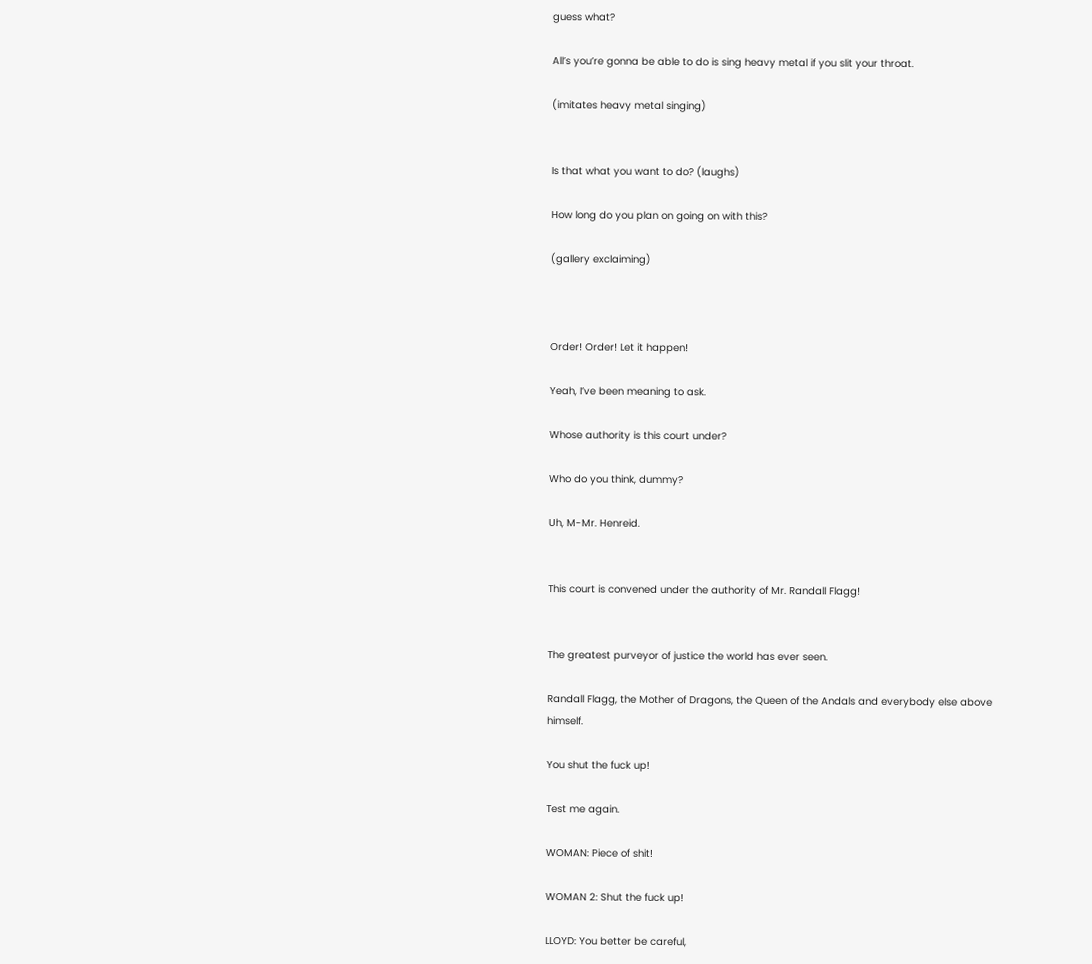guess what?

All’s you’re gonna be able to do is sing heavy metal if you slit your throat.

(imitates heavy metal singing)


Is that what you want to do? (laughs)

How long do you plan on going on with this?

(gallery exclaiming)



Order! Order! Let it happen!

Yeah, I’ve been meaning to ask.

Whose authority is this court under?

Who do you think, dummy?

Uh, M-Mr. Henreid.


This court is convened under the authority of Mr. Randall Flagg!


The greatest purveyor of justice the world has ever seen.

Randall Flagg, the Mother of Dragons, the Queen of the Andals and everybody else above himself.

You shut the fuck up!

Test me again.

WOMAN: Piece of shit!

WOMAN 2: Shut the fuck up!

LLOYD: You better be careful,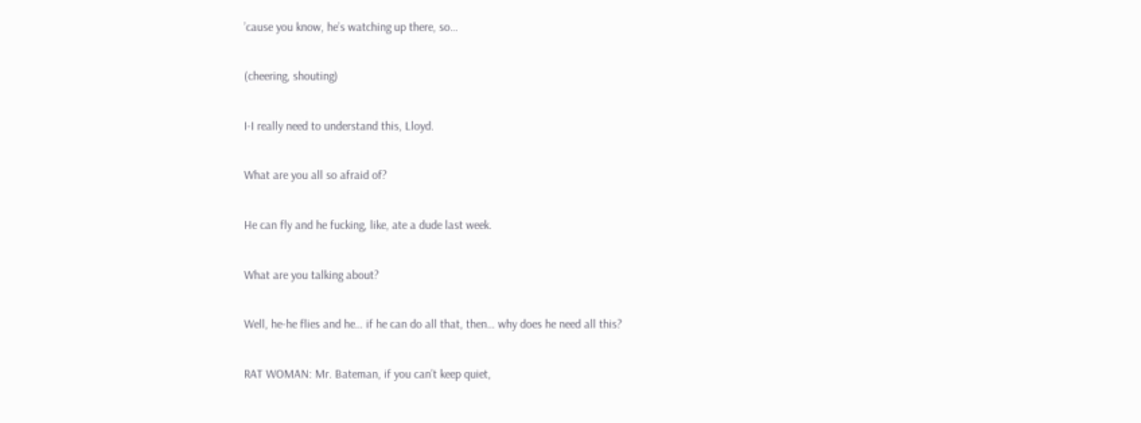’cause you know, he’s watching up there, so…

(cheering, shouting)

I-I really need to understand this, Lloyd.

What are you all so afraid of?

He can fly and he fucking, like, ate a dude last week.

What are you talking about?

Well, he-he flies and he… if he can do all that, then… why does he need all this?

RAT WOMAN: Mr. Bateman, if you can’t keep quiet,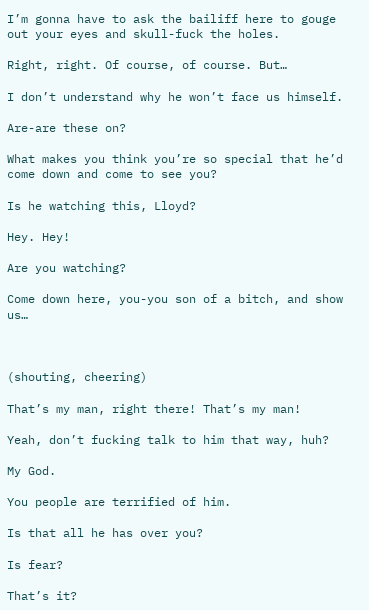I’m gonna have to ask the bailiff here to gouge out your eyes and skull-fuck the holes.

Right, right. Of course, of course. But…

I don’t understand why he won’t face us himself.

Are-are these on?

What makes you think you’re so special that he’d come down and come to see you?

Is he watching this, Lloyd?

Hey. Hey!

Are you watching?

Come down here, you-you son of a bitch, and show us…



(shouting, cheering)

That’s my man, right there! That’s my man!

Yeah, don’t fucking talk to him that way, huh?

My God.

You people are terrified of him.

Is that all he has over you?

Is fear?

That’s it?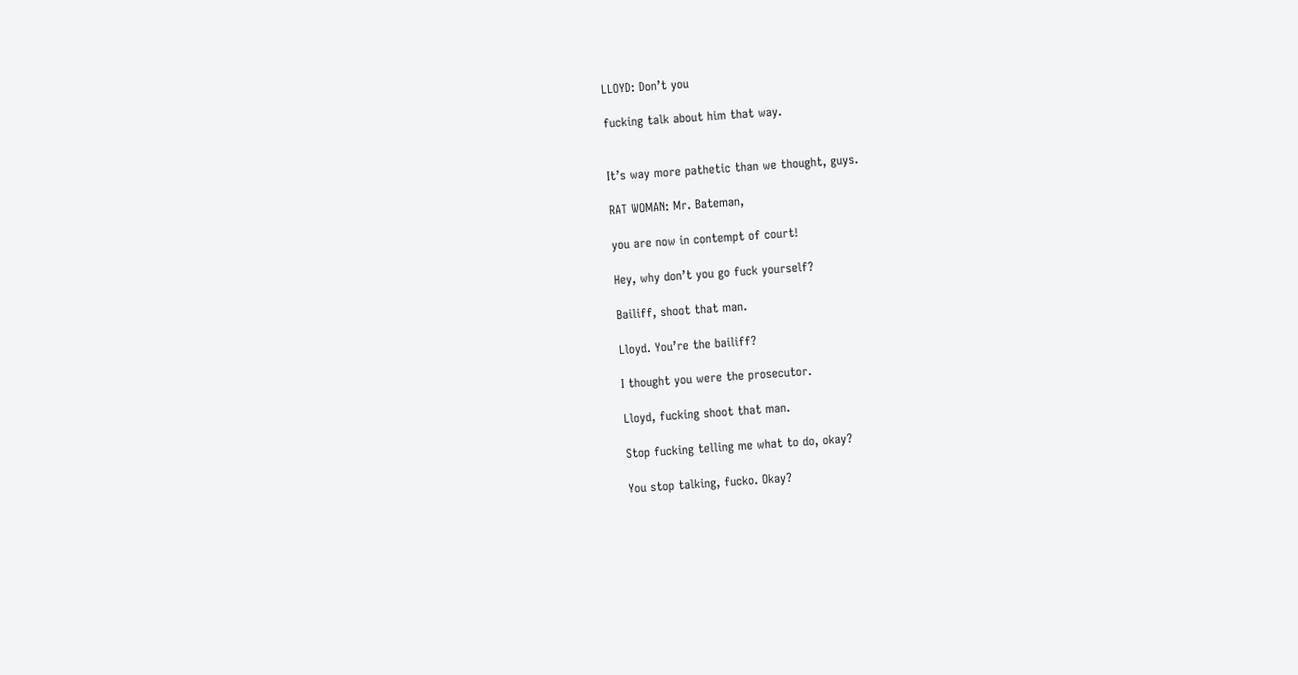LLOYD: Don’t you

fucking talk about him that way.


It’s way more pathetic than we thought, guys.

RAT WOMAN: Mr. Bateman,

you are now in contempt of court!

Hey, why don’t you go fuck yourself?

Bailiff, shoot that man.

Lloyd. You’re the bailiff?

I thought you were the prosecutor.

Lloyd, fucking shoot that man.

Stop fucking telling me what to do, okay?

You stop talking, fucko. Okay?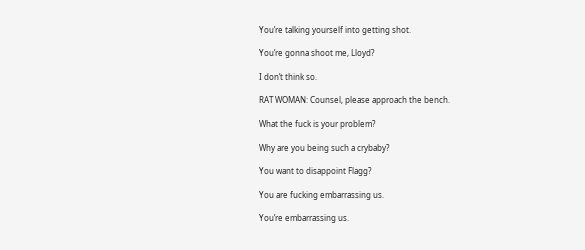You’re talking yourself into getting shot.

You’re gonna shoot me, Lloyd?

I don’t think so.

RAT WOMAN: Counsel, please approach the bench.

What the fuck is your problem?

Why are you being such a crybaby?

You want to disappoint Flagg?

You are fucking embarrassing us.

You’re embarrassing us.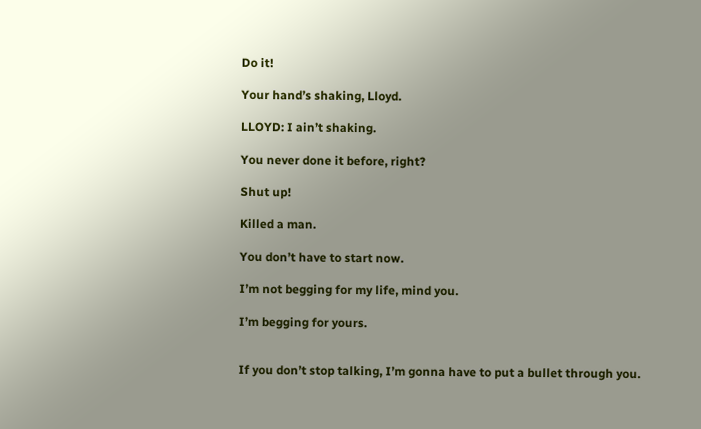Do it!

Your hand’s shaking, Lloyd.

LLOYD: I ain’t shaking.

You never done it before, right?

Shut up!

Killed a man.

You don’t have to start now.

I’m not begging for my life, mind you.

I’m begging for yours.


If you don’t stop talking, I’m gonna have to put a bullet through you.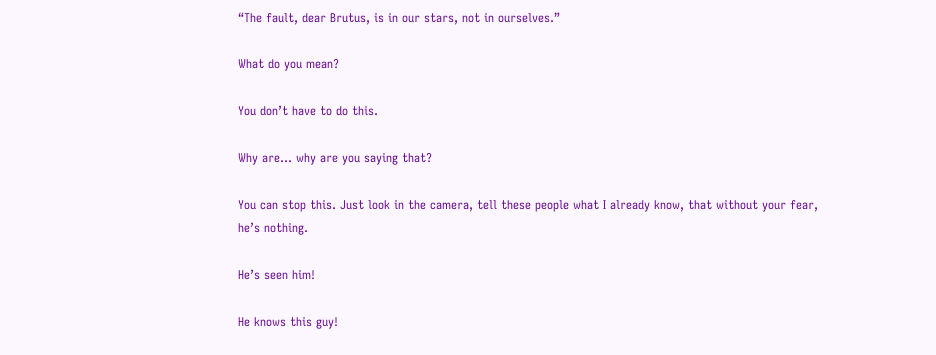“The fault, dear Brutus, is in our stars, not in ourselves.”

What do you mean?

You don’t have to do this.

Why are… why are you saying that?

You can stop this. Just look in the camera, tell these people what I already know, that without your fear, he’s nothing.

He’s seen him!

He knows this guy!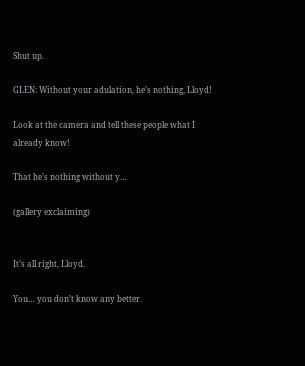Shut up.

GLEN: Without your adulation, he’s nothing, Lloyd!

Look at the camera and tell these people what I already know!

That he’s nothing without y…

(gallery exclaiming)


It’s all right, Lloyd.

You… you don’t know any better.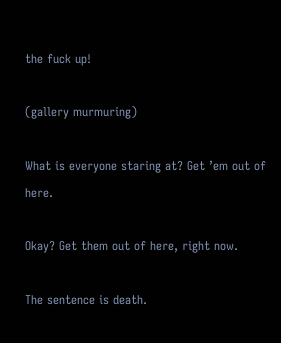the fuck up!

(gallery murmuring)

What is everyone staring at? Get ’em out of here.

Okay? Get them out of here, right now.

The sentence is death.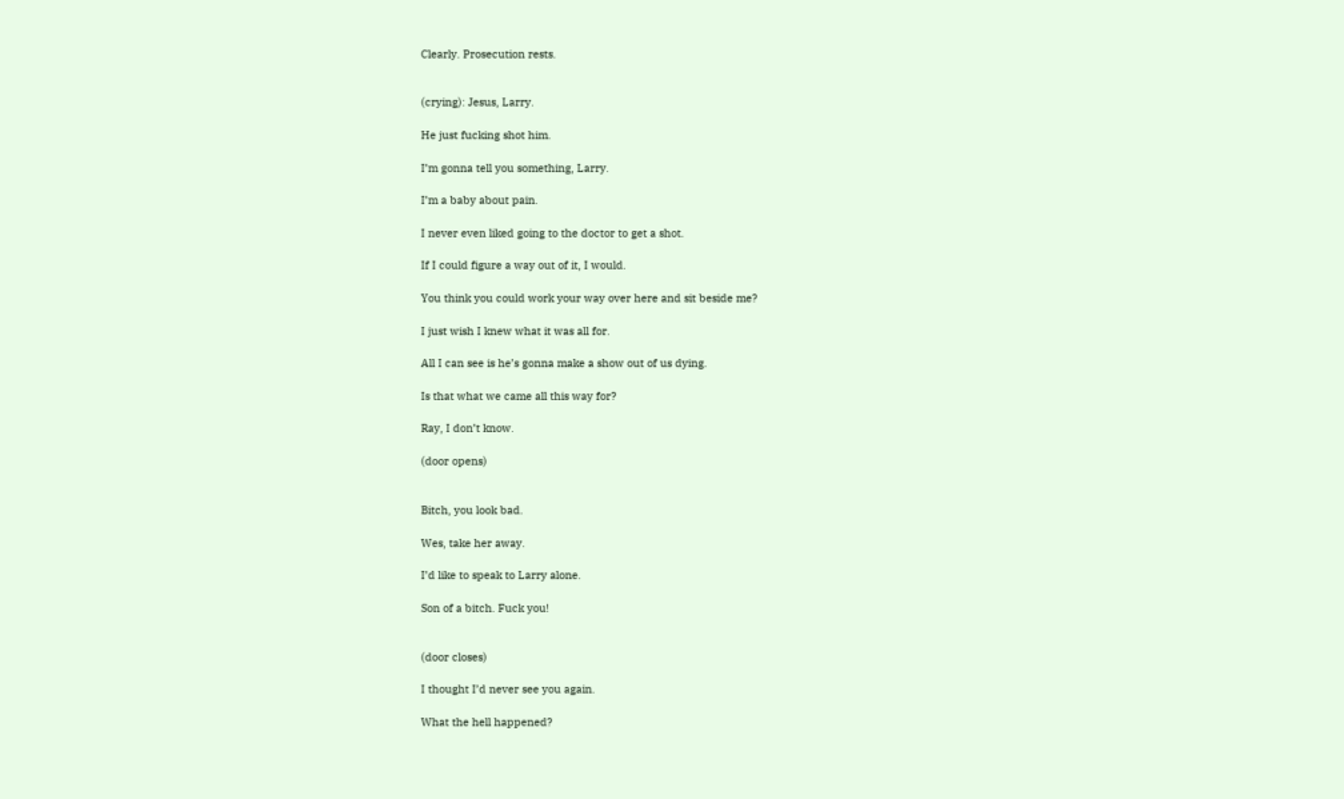Clearly. Prosecution rests.


(crying): Jesus, Larry.

He just fucking shot him.

I’m gonna tell you something, Larry.

I’m a baby about pain.

I never even liked going to the doctor to get a shot.

If I could figure a way out of it, I would.

You think you could work your way over here and sit beside me?

I just wish I knew what it was all for.

All I can see is he’s gonna make a show out of us dying.

Is that what we came all this way for?

Ray, I don’t know.

(door opens)


Bitch, you look bad.

Wes, take her away.

I’d like to speak to Larry alone.

Son of a bitch. Fuck you!


(door closes)

I thought I’d never see you again.

What the hell happened?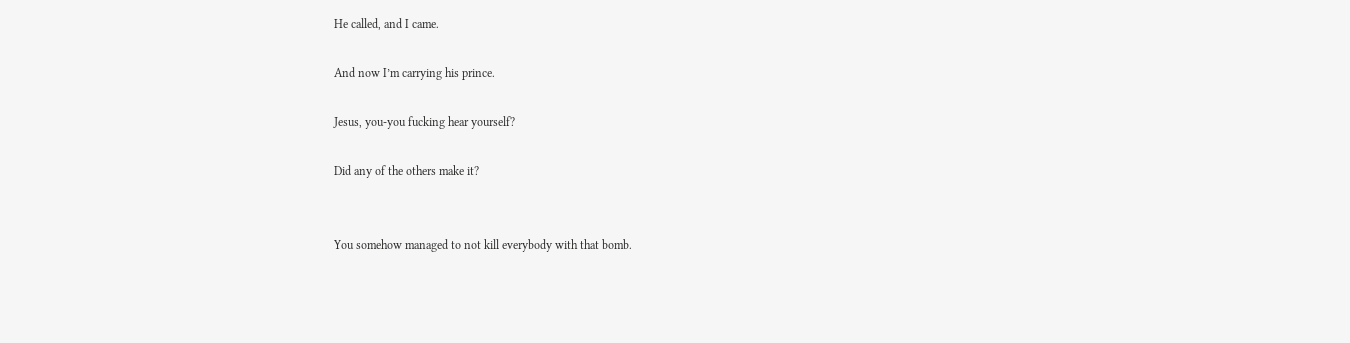He called, and I came.

And now I’m carrying his prince.

Jesus, you-you fucking hear yourself?

Did any of the others make it?


You somehow managed to not kill everybody with that bomb.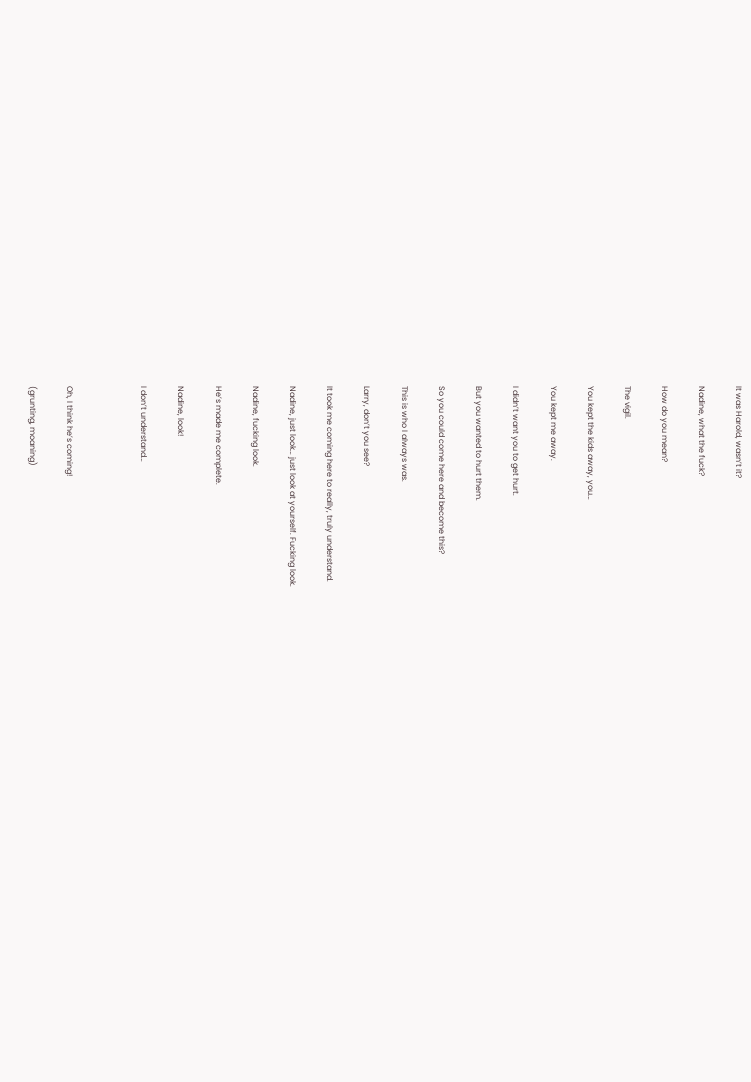It was Harold, wasn’t it?

Nadine, what the fuck?

How do you mean?

The vigil.

You kept the kids away, you…

You kept me away.

I didn’t want you to get hurt.

But you wanted to hurt them.

So you could come here and become this?

This is who I always was.

Larry, don’t you see?

It took me coming here to really, truly understand.

Nadine, just look… just look at yourself. Fucking look.

Nadine, fucking look.

He’s made me complete.

Nadine, look!

I don’t understand…



Oh, I think he’s coming!

(grunting, moaning)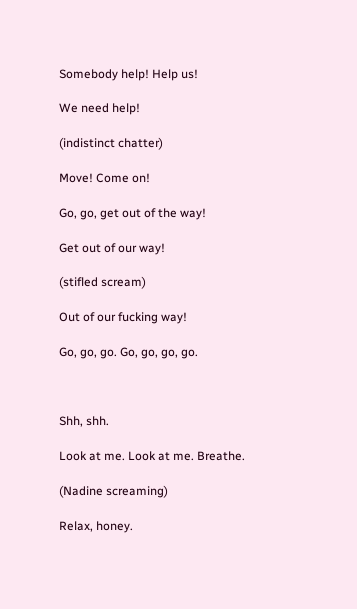Somebody help! Help us!

We need help!

(indistinct chatter)

Move! Come on!

Go, go, get out of the way!

Get out of our way!

(stifled scream)

Out of our fucking way!

Go, go, go. Go, go, go, go.



Shh, shh.

Look at me. Look at me. Breathe.

(Nadine screaming)

Relax, honey.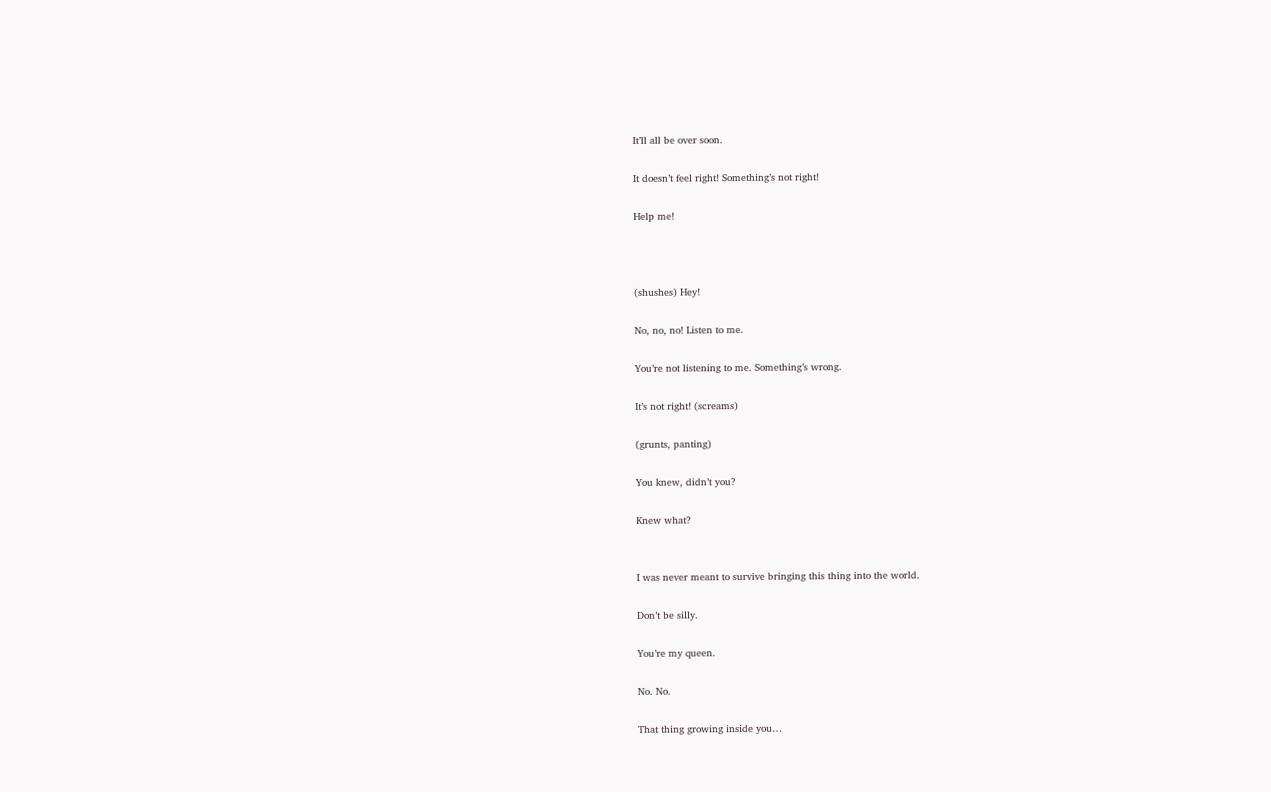It’ll all be over soon.

It doesn’t feel right! Something’s not right!

Help me!



(shushes) Hey!

No, no, no! Listen to me.

You’re not listening to me. Something’s wrong.

It’s not right! (screams)

(grunts, panting)

You knew, didn’t you?

Knew what?


I was never meant to survive bringing this thing into the world.

Don’t be silly.

You’re my queen.

No. No.

That thing growing inside you…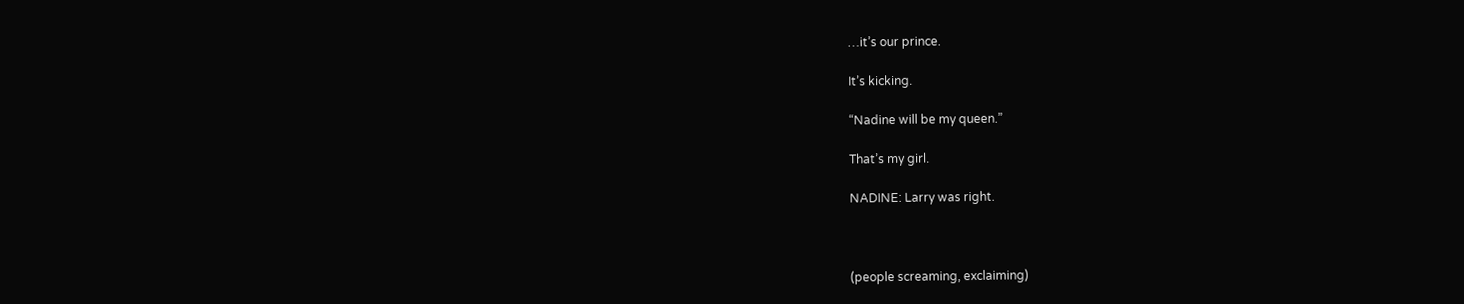…it’s our prince.

It’s kicking.

“Nadine will be my queen.”

That’s my girl.

NADINE: Larry was right.



(people screaming, exclaiming)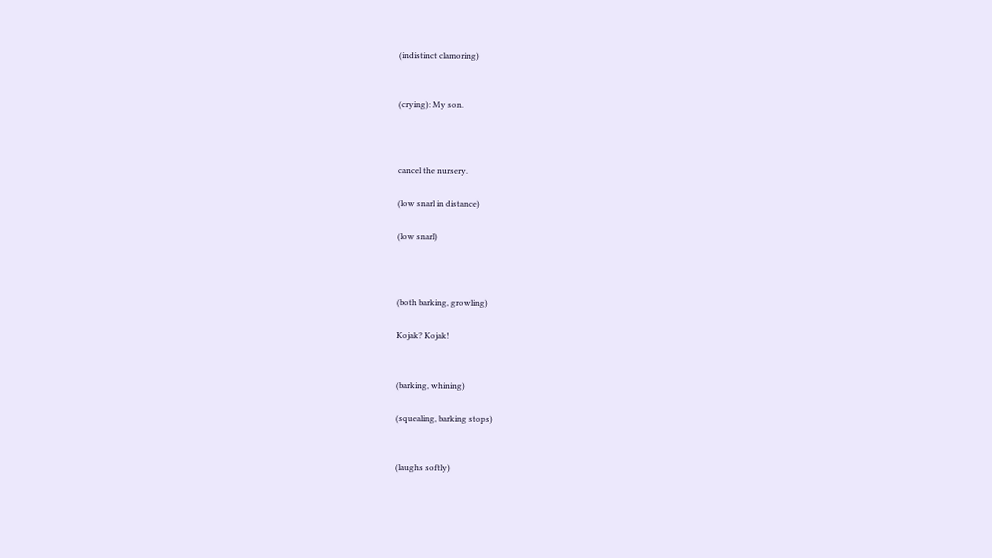(indistinct clamoring)


(crying): My son.



cancel the nursery.

(low snarl in distance)

(low snarl)



(both barking, growling)

Kojak? Kojak!


(barking, whining)

(squealing, barking stops)


(laughs softly)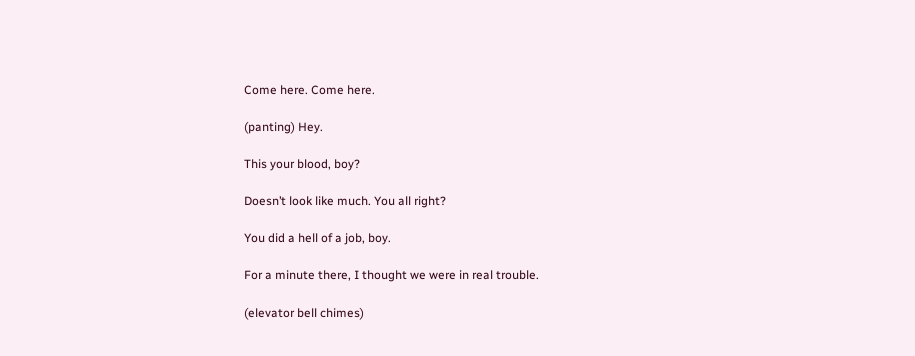Come here. Come here.

(panting) Hey.

This your blood, boy?

Doesn’t look like much. You all right?

You did a hell of a job, boy.

For a minute there, I thought we were in real trouble.

(elevator bell chimes)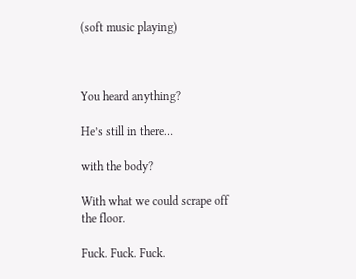(soft music playing)



You heard anything?

He’s still in there…

with the body?

With what we could scrape off the floor.

Fuck. Fuck. Fuck.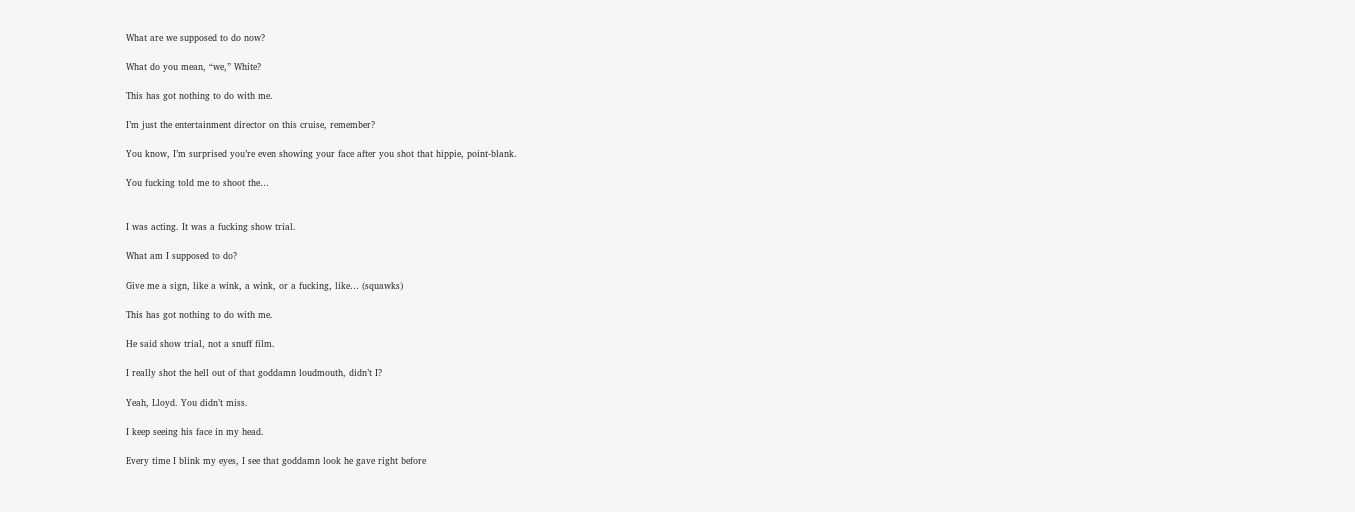What are we supposed to do now?

What do you mean, “we,” White?

This has got nothing to do with me.

I’m just the entertainment director on this cruise, remember?

You know, I’m surprised you’re even showing your face after you shot that hippie, point-blank.

You fucking told me to shoot the…


I was acting. It was a fucking show trial.

What am I supposed to do?

Give me a sign, like a wink, a wink, or a fucking, like… (squawks)

This has got nothing to do with me.

He said show trial, not a snuff film.

I really shot the hell out of that goddamn loudmouth, didn’t I?

Yeah, Lloyd. You didn’t miss.

I keep seeing his face in my head.

Every time I blink my eyes, I see that goddamn look he gave right before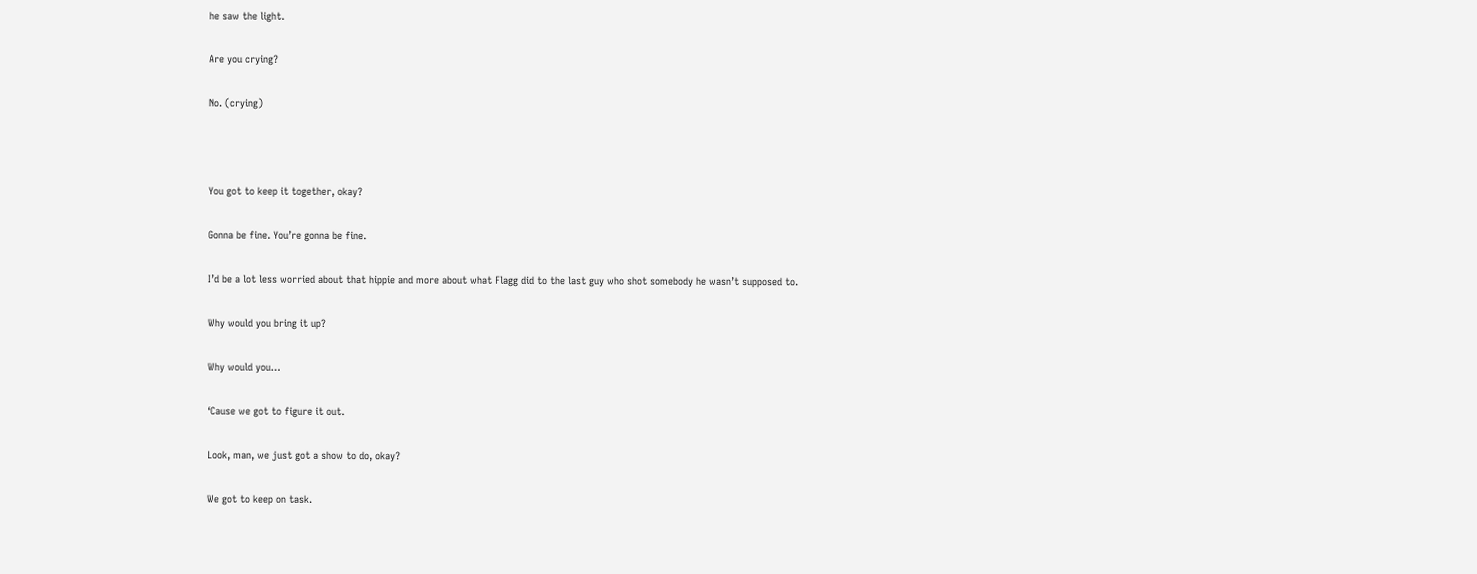he saw the light.

Are you crying?

No. (crying)



You got to keep it together, okay?

Gonna be fine. You’re gonna be fine.

I’d be a lot less worried about that hippie and more about what Flagg did to the last guy who shot somebody he wasn’t supposed to.

Why would you bring it up?

Why would you…

‘Cause we got to figure it out.

Look, man, we just got a show to do, okay?

We got to keep on task.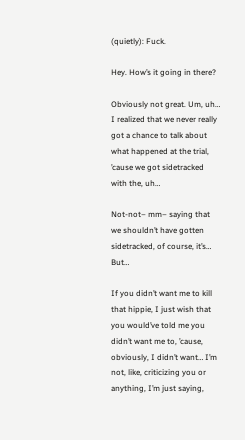(quietly): Fuck.

Hey. How’s it going in there?

Obviously not great. Um, uh… I realized that we never really got a chance to talk about what happened at the trial, ’cause we got sidetracked with the, uh…

Not-not– mm– saying that we shouldn’t have gotten sidetracked, of course, it’s… But…

If you didn’t want me to kill that hippie, I just wish that you would’ve told me you didn’t want me to, ’cause, obviously, I didn’t want… I’m not, like, criticizing you or anything, I’m just saying,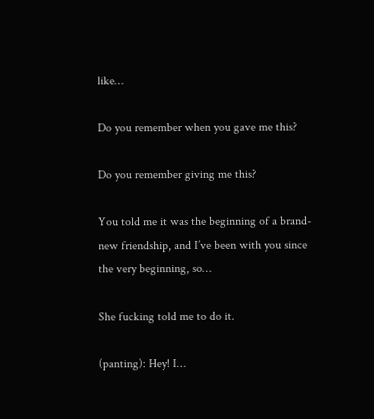like…

Do you remember when you gave me this?

Do you remember giving me this?

You told me it was the beginning of a brand-new friendship, and I’ve been with you since the very beginning, so…

She fucking told me to do it.

(panting): Hey! I…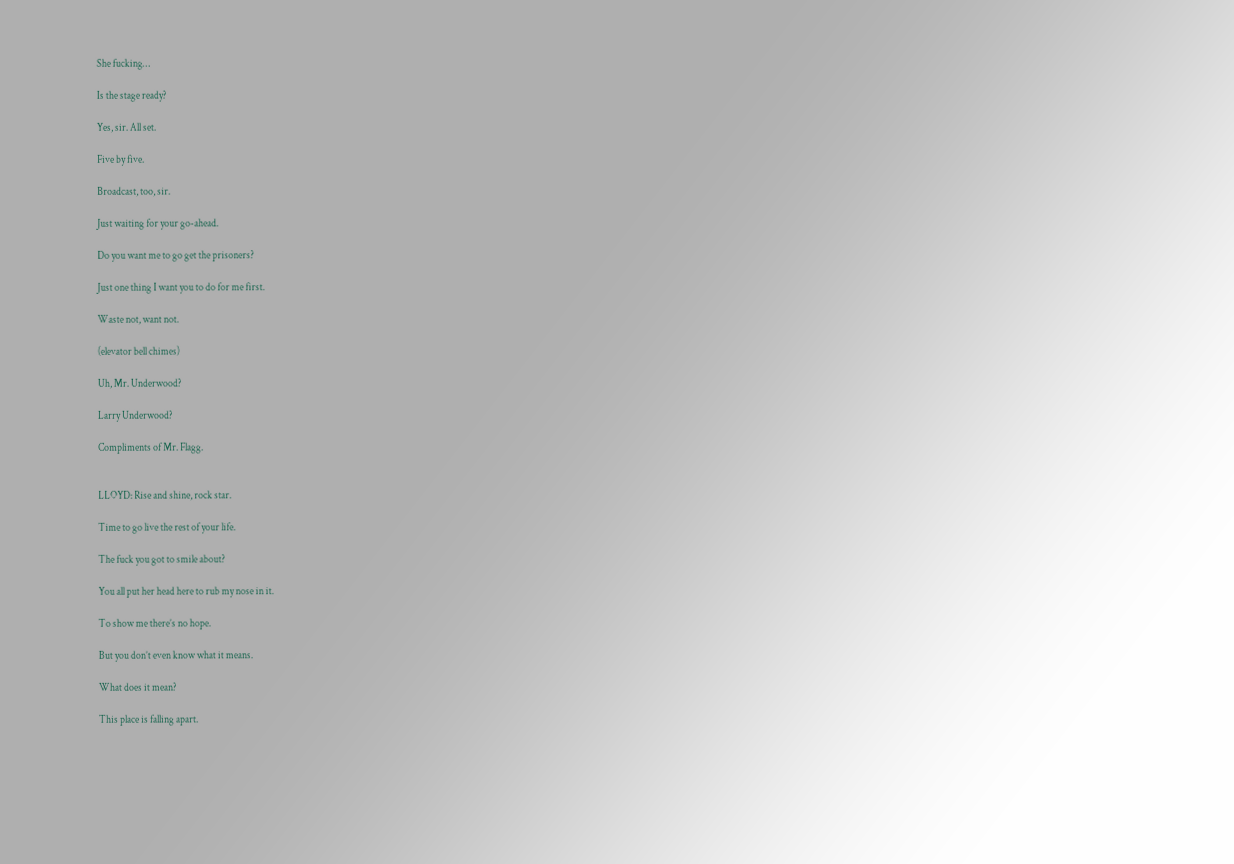She fucking…

Is the stage ready?

Yes, sir. All set.

Five by five.

Broadcast, too, sir.

Just waiting for your go-ahead.

Do you want me to go get the prisoners?

Just one thing I want you to do for me first.

Waste not, want not.

(elevator bell chimes)

Uh, Mr. Underwood?

Larry Underwood?

Compliments of Mr. Flagg.


LLOYD: Rise and shine, rock star.

Time to go live the rest of your life.

The fuck you got to smile about?

You all put her head here to rub my nose in it.

To show me there’s no hope.

But you don’t even know what it means.

What does it mean?

This place is falling apart.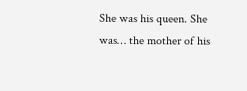She was his queen. She was… the mother of his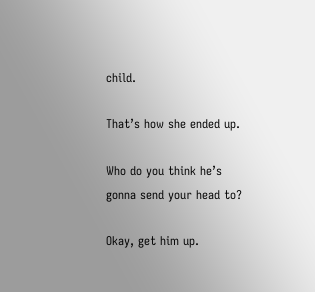child.

That’s how she ended up.

Who do you think he’s gonna send your head to?

Okay, get him up.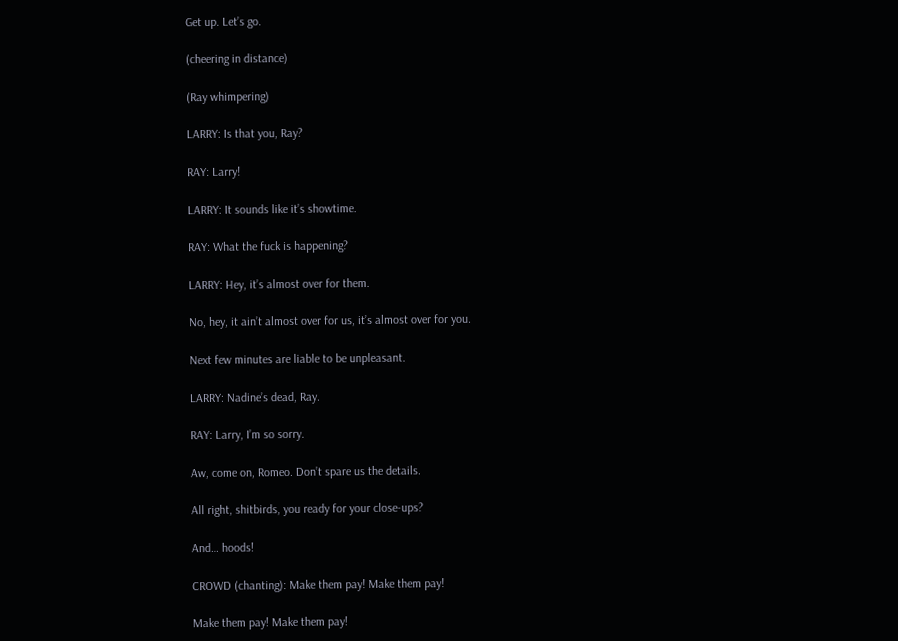Get up. Let’s go.

(cheering in distance)

(Ray whimpering)

LARRY: Is that you, Ray?

RAY: Larry!

LARRY: It sounds like it’s showtime.

RAY: What the fuck is happening?

LARRY: Hey, it’s almost over for them.

No, hey, it ain’t almost over for us, it’s almost over for you.

Next few minutes are liable to be unpleasant.

LARRY: Nadine’s dead, Ray.

RAY: Larry, I’m so sorry.

Aw, come on, Romeo. Don’t spare us the details.

All right, shitbirds, you ready for your close-ups?

And… hoods!

CROWD (chanting): Make them pay! Make them pay!

Make them pay! Make them pay!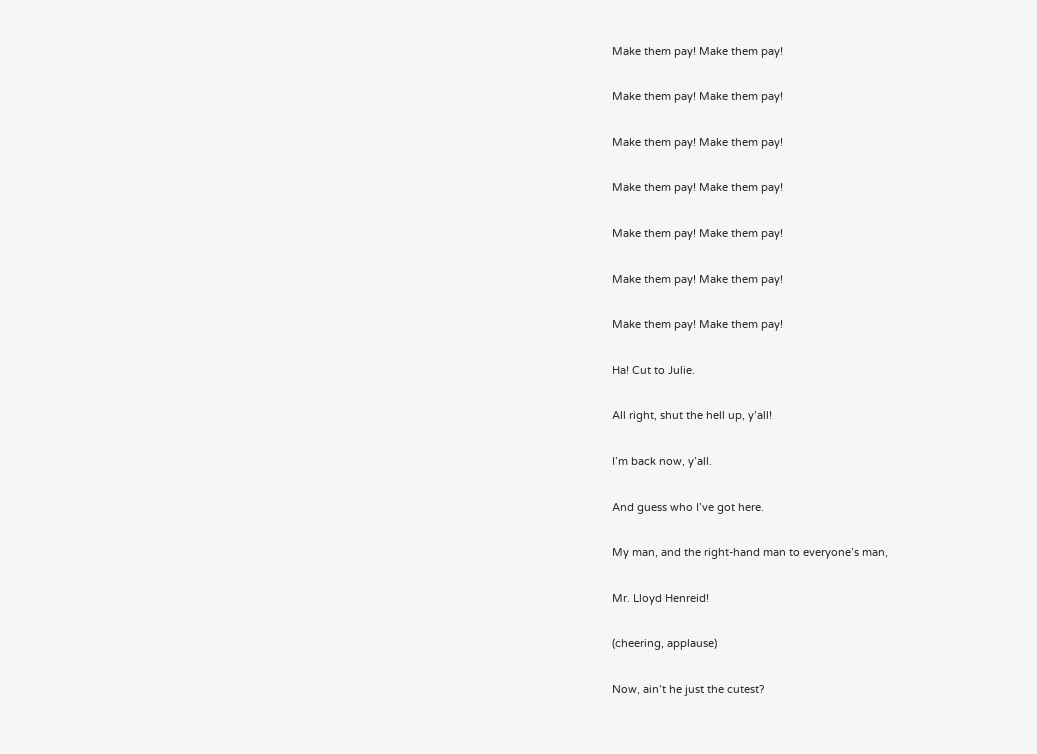Make them pay! Make them pay!

Make them pay! Make them pay!

Make them pay! Make them pay!

Make them pay! Make them pay!

Make them pay! Make them pay!

Make them pay! Make them pay!

Make them pay! Make them pay!

Ha! Cut to Julie.

All right, shut the hell up, y’all!

I’m back now, y’all.

And guess who I’ve got here.

My man, and the right-hand man to everyone’s man,

Mr. Lloyd Henreid!

(cheering, applause)

Now, ain’t he just the cutest?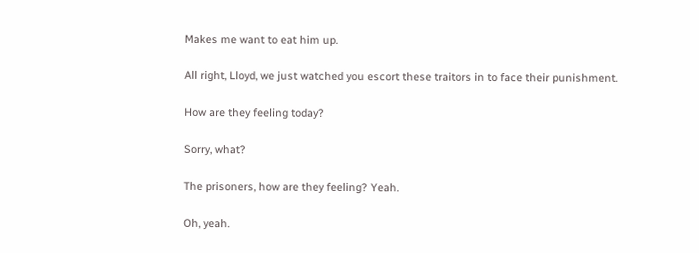Makes me want to eat him up.

All right, Lloyd, we just watched you escort these traitors in to face their punishment.

How are they feeling today?

Sorry, what?

The prisoners, how are they feeling? Yeah.

Oh, yeah.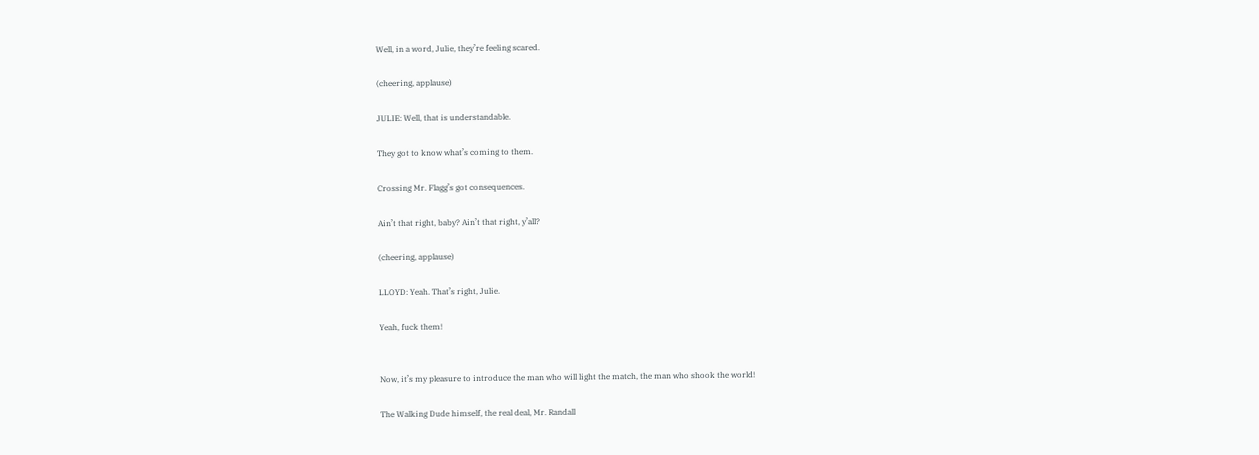Well, in a word, Julie, they’re feeling scared.

(cheering, applause)

JULIE: Well, that is understandable.

They got to know what’s coming to them.

Crossing Mr. Flagg’s got consequences.

Ain’t that right, baby? Ain’t that right, y’all?

(cheering, applause)

LLOYD: Yeah. That’s right, Julie.

Yeah, fuck them!


Now, it’s my pleasure to introduce the man who will light the match, the man who shook the world!

The Walking Dude himself, the real deal, Mr. Randall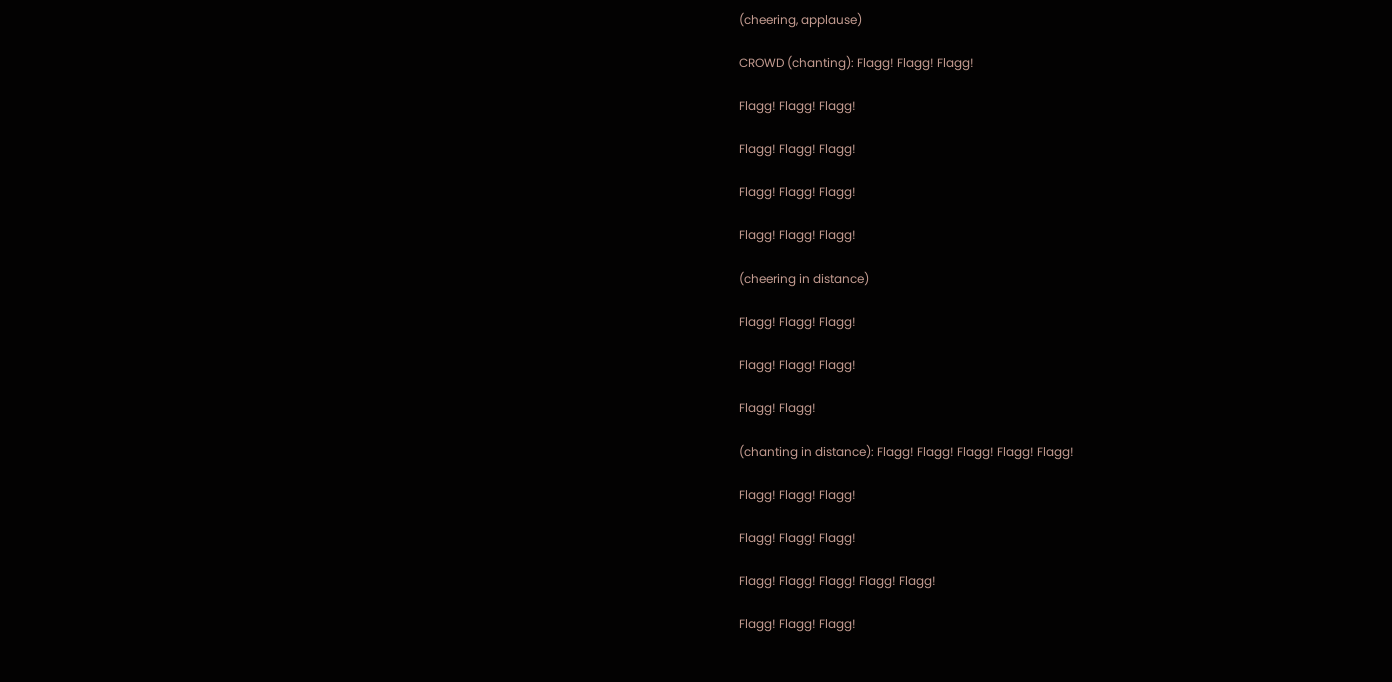(cheering, applause)

CROWD (chanting): Flagg! Flagg! Flagg!

Flagg! Flagg! Flagg!

Flagg! Flagg! Flagg!

Flagg! Flagg! Flagg!

Flagg! Flagg! Flagg!

(cheering in distance)

Flagg! Flagg! Flagg!

Flagg! Flagg! Flagg!

Flagg! Flagg!

(chanting in distance): Flagg! Flagg! Flagg! Flagg! Flagg!

Flagg! Flagg! Flagg!

Flagg! Flagg! Flagg!

Flagg! Flagg! Flagg! Flagg! Flagg!

Flagg! Flagg! Flagg!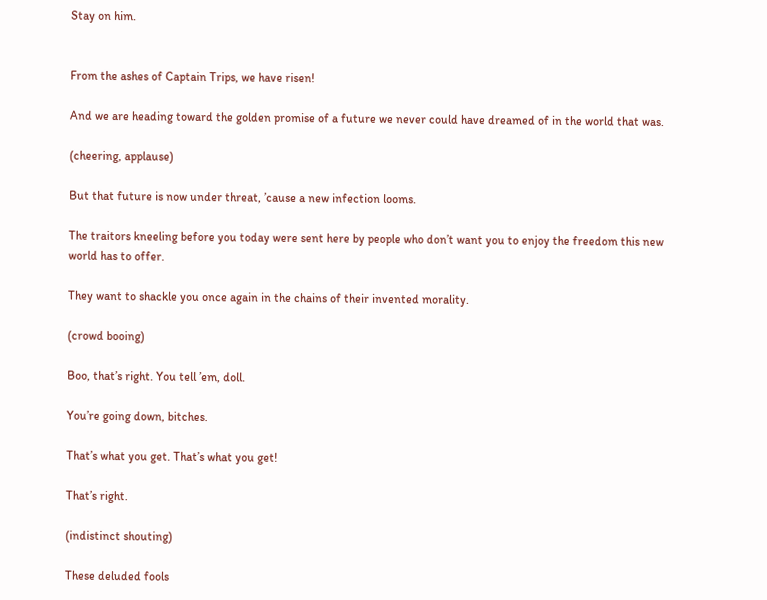Stay on him.


From the ashes of Captain Trips, we have risen!

And we are heading toward the golden promise of a future we never could have dreamed of in the world that was.

(cheering, applause)

But that future is now under threat, ’cause a new infection looms.

The traitors kneeling before you today were sent here by people who don’t want you to enjoy the freedom this new world has to offer.

They want to shackle you once again in the chains of their invented morality.

(crowd booing)

Boo, that’s right. You tell ’em, doll.

You’re going down, bitches.

That’s what you get. That’s what you get!

That’s right.

(indistinct shouting)

These deluded fools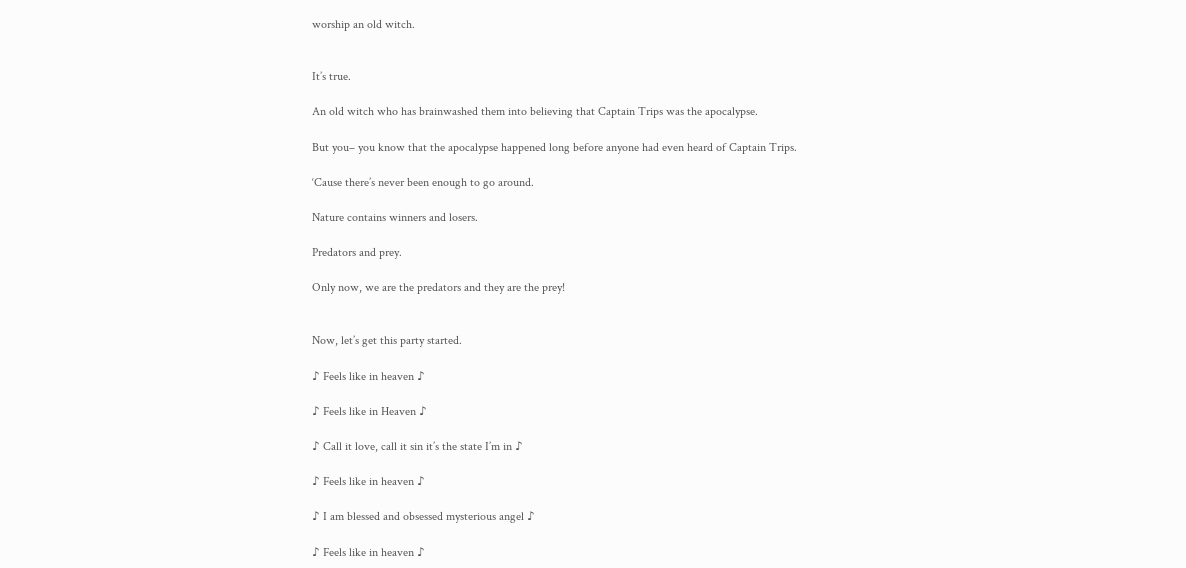worship an old witch.


It’s true.

An old witch who has brainwashed them into believing that Captain Trips was the apocalypse.

But you– you know that the apocalypse happened long before anyone had even heard of Captain Trips.

‘Cause there’s never been enough to go around.

Nature contains winners and losers.

Predators and prey.

Only now, we are the predators and they are the prey!


Now, let’s get this party started.

♪ Feels like in heaven ♪

♪ Feels like in Heaven ♪

♪ Call it love, call it sin it’s the state I’m in ♪

♪ Feels like in heaven ♪

♪ I am blessed and obsessed mysterious angel ♪

♪ Feels like in heaven ♪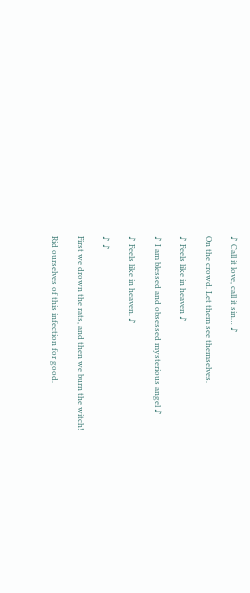♪ Call it love, call it sin… ♪

On the crowd. Let them see themselves.

♪ Feels like in heaven ♪

♪ I am blessed and obsessed mysterious angel ♪

♪ Feels like in heaven. ♪

♪ ♪

First we drown the rats, and then we burn the witch!

Rid ourselves of this infection for good.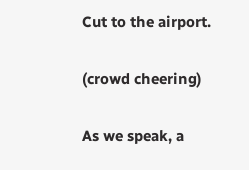Cut to the airport.

(crowd cheering)

As we speak, a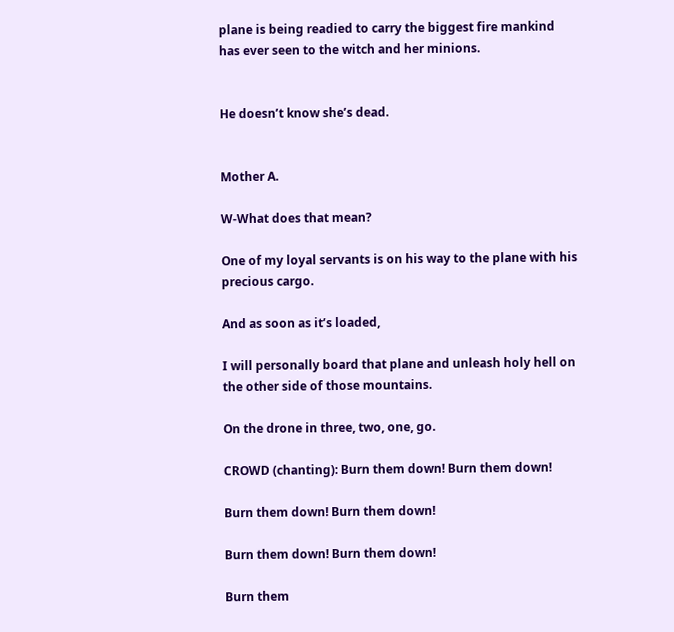plane is being readied to carry the biggest fire mankind has ever seen to the witch and her minions.


He doesn’t know she’s dead.


Mother A.

W-What does that mean?

One of my loyal servants is on his way to the plane with his precious cargo.

And as soon as it’s loaded,

I will personally board that plane and unleash holy hell on the other side of those mountains.

On the drone in three, two, one, go.

CROWD (chanting): Burn them down! Burn them down!

Burn them down! Burn them down!

Burn them down! Burn them down!

Burn them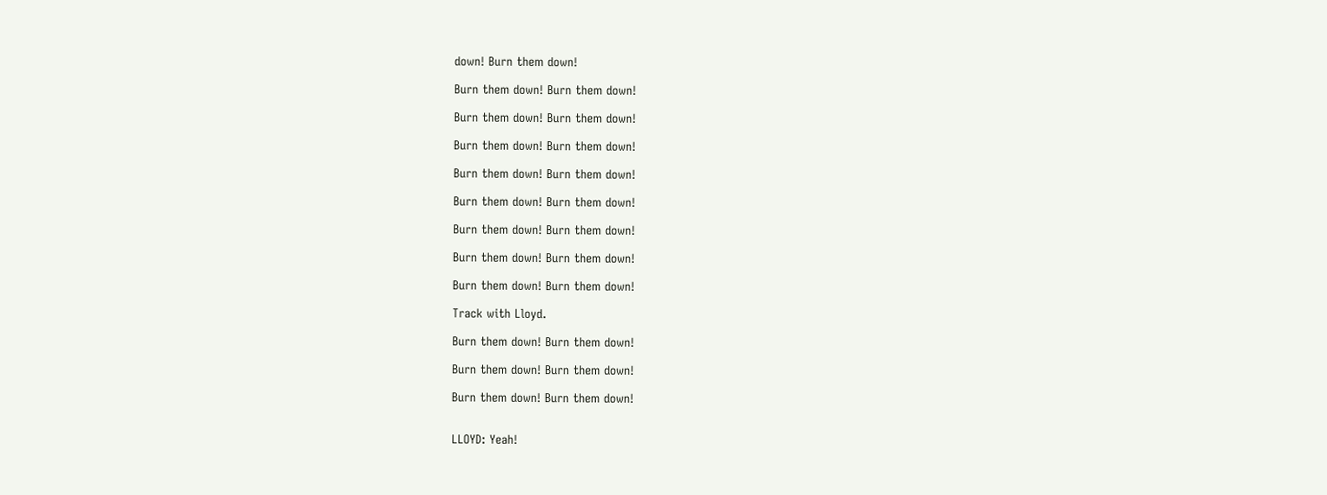down! Burn them down!

Burn them down! Burn them down!

Burn them down! Burn them down!

Burn them down! Burn them down!

Burn them down! Burn them down!

Burn them down! Burn them down!

Burn them down! Burn them down!

Burn them down! Burn them down!

Burn them down! Burn them down!

Track with Lloyd.

Burn them down! Burn them down!

Burn them down! Burn them down!

Burn them down! Burn them down!


LLOYD: Yeah!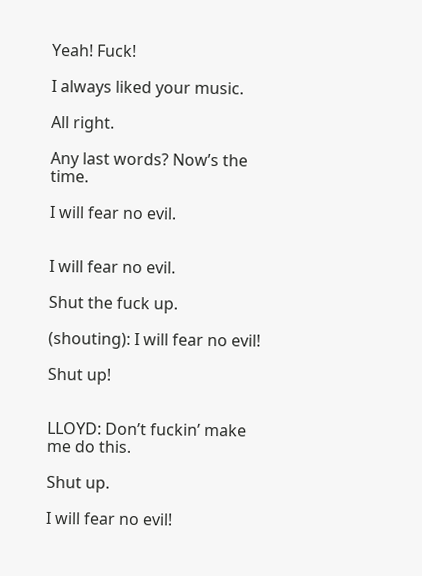Yeah! Fuck!

I always liked your music.

All right.

Any last words? Now’s the time.

I will fear no evil.


I will fear no evil.

Shut the fuck up.

(shouting): I will fear no evil!

Shut up!


LLOYD: Don’t fuckin’ make me do this.

Shut up.

I will fear no evil!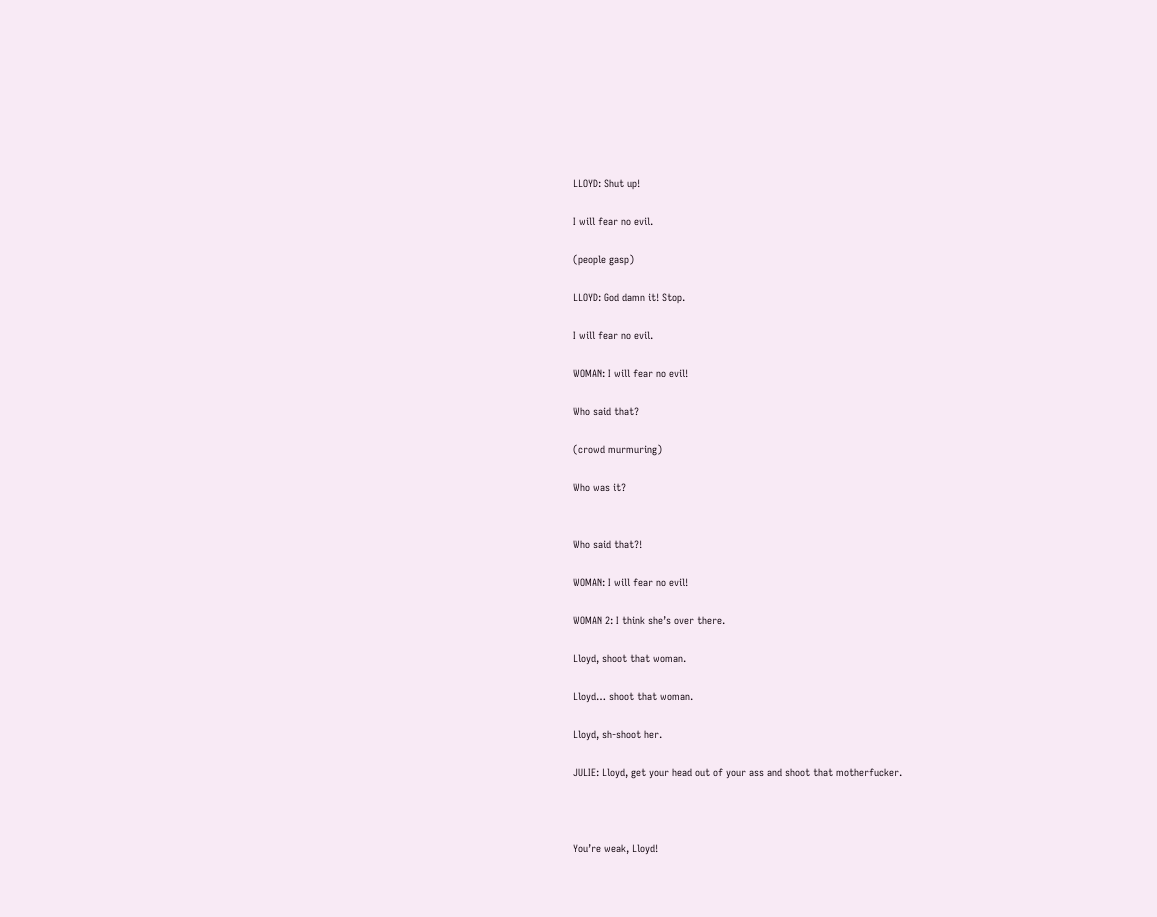LLOYD: Shut up!

I will fear no evil.

(people gasp)

LLOYD: God damn it! Stop.

I will fear no evil.

WOMAN: I will fear no evil!

Who said that?

(crowd murmuring)

Who was it?


Who said that?!

WOMAN: I will fear no evil!

WOMAN 2: I think she’s over there.

Lloyd, shoot that woman.

Lloyd… shoot that woman.

Lloyd, sh-shoot her.

JULIE: Lloyd, get your head out of your ass and shoot that motherfucker.



You’re weak, Lloyd!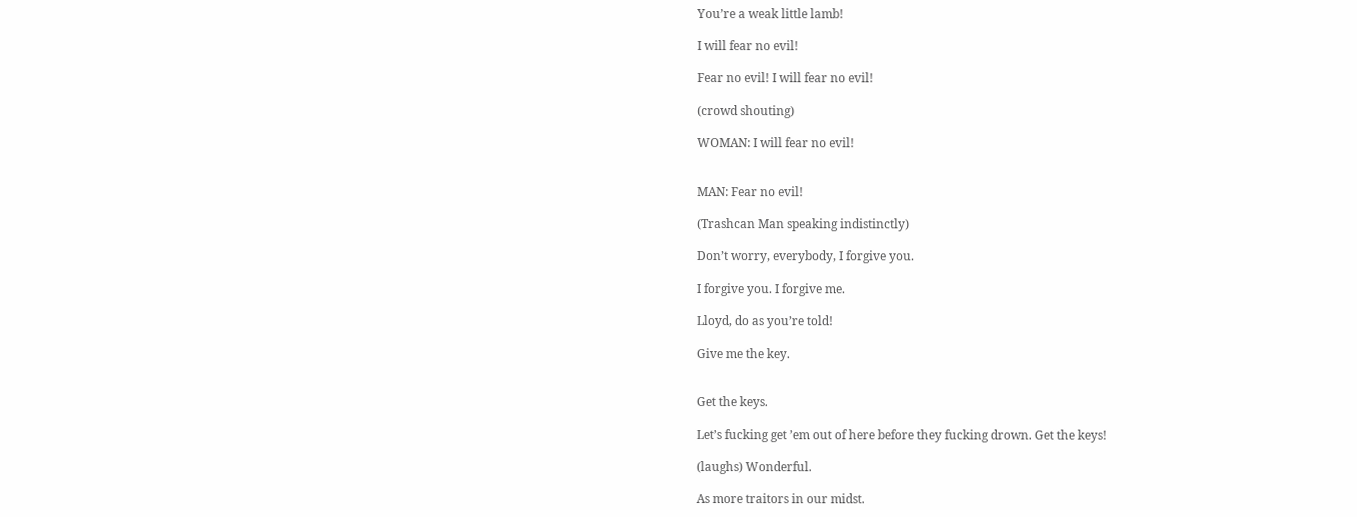You’re a weak little lamb!

I will fear no evil!

Fear no evil! I will fear no evil!

(crowd shouting)

WOMAN: I will fear no evil!


MAN: Fear no evil!

(Trashcan Man speaking indistinctly)

Don’t worry, everybody, I forgive you.

I forgive you. I forgive me.

Lloyd, do as you’re told!

Give me the key.


Get the keys.

Let’s fucking get ’em out of here before they fucking drown. Get the keys!

(laughs) Wonderful.

As more traitors in our midst.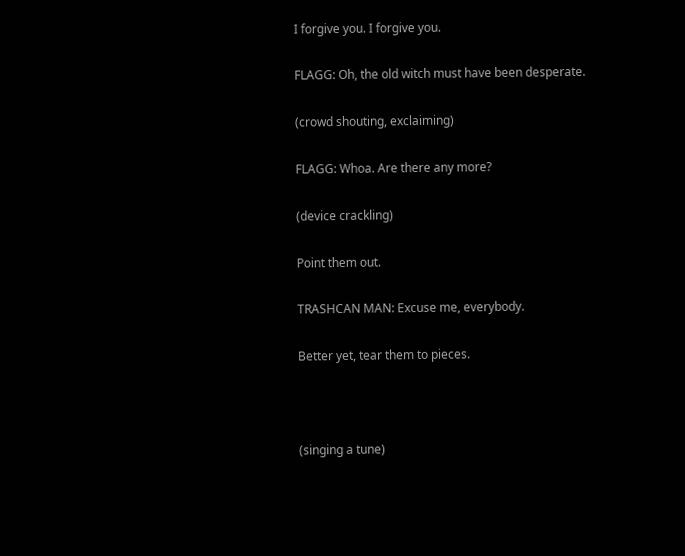I forgive you. I forgive you.

FLAGG: Oh, the old witch must have been desperate.

(crowd shouting, exclaiming)

FLAGG: Whoa. Are there any more?

(device crackling)

Point them out.

TRASHCAN MAN: Excuse me, everybody.

Better yet, tear them to pieces.



(singing a tune)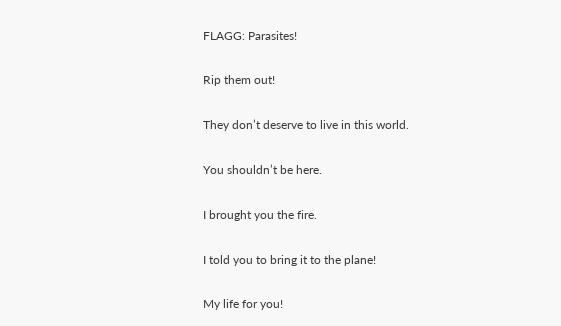FLAGG: Parasites!

Rip them out!

They don’t deserve to live in this world.

You shouldn’t be here.

I brought you the fire.

I told you to bring it to the plane!

My life for you!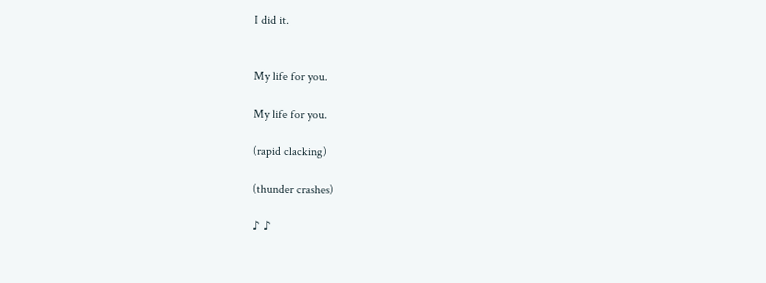I did it.


My life for you.

My life for you.

(rapid clacking)

(thunder crashes)

♪ ♪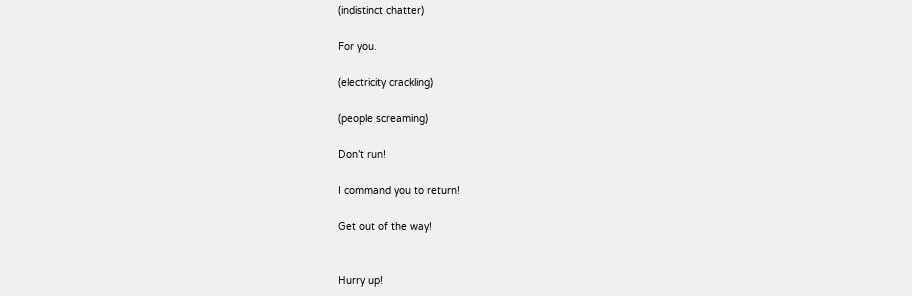(indistinct chatter)

For you.

(electricity crackling)

(people screaming)

Don’t run!

I command you to return!

Get out of the way!


Hurry up!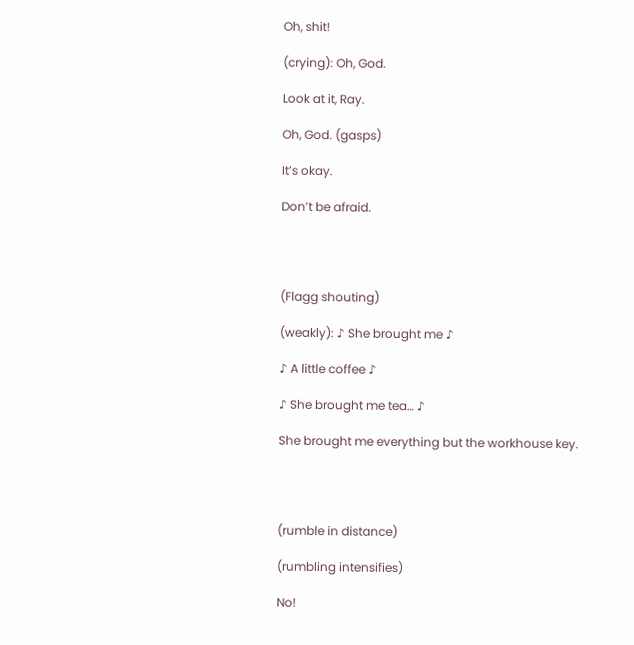Oh, shit!

(crying): Oh, God.

Look at it, Ray.

Oh, God. (gasps)

It’s okay.

Don’t be afraid.




(Flagg shouting)

(weakly): ♪ She brought me ♪

♪ A little coffee ♪

♪ She brought me tea… ♪

She brought me everything but the workhouse key.




(rumble in distance)

(rumbling intensifies)

No!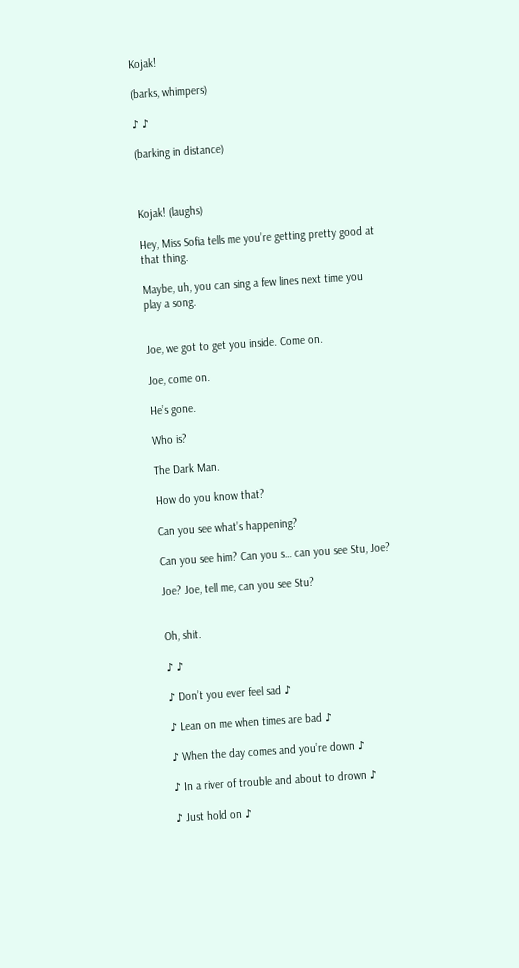Kojak!

(barks, whimpers)

♪ ♪

(barking in distance)



Kojak! (laughs)

Hey, Miss Sofia tells me you’re getting pretty good at that thing.

Maybe, uh, you can sing a few lines next time you play a song.


Joe, we got to get you inside. Come on.

Joe, come on.

He’s gone.

Who is?

The Dark Man.

How do you know that?

Can you see what’s happening?

Can you see him? Can you s… can you see Stu, Joe?

Joe? Joe, tell me, can you see Stu?


Oh, shit.

♪ ♪

♪ Don’t you ever feel sad ♪

♪ Lean on me when times are bad ♪

♪ When the day comes and you’re down ♪

♪ In a river of trouble and about to drown ♪

♪ Just hold on ♪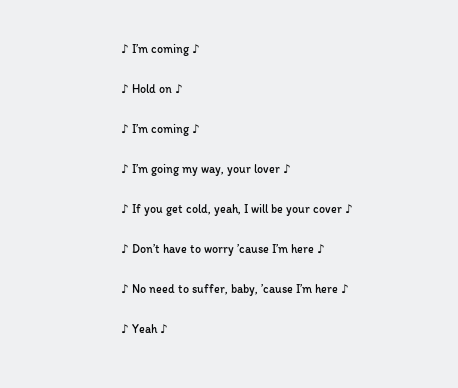♪ I’m coming ♪

♪ Hold on ♪

♪ I’m coming ♪

♪ I’m going my way, your lover ♪

♪ If you get cold, yeah, I will be your cover ♪

♪ Don’t have to worry ’cause I’m here ♪

♪ No need to suffer, baby, ’cause I’m here ♪

♪ Yeah ♪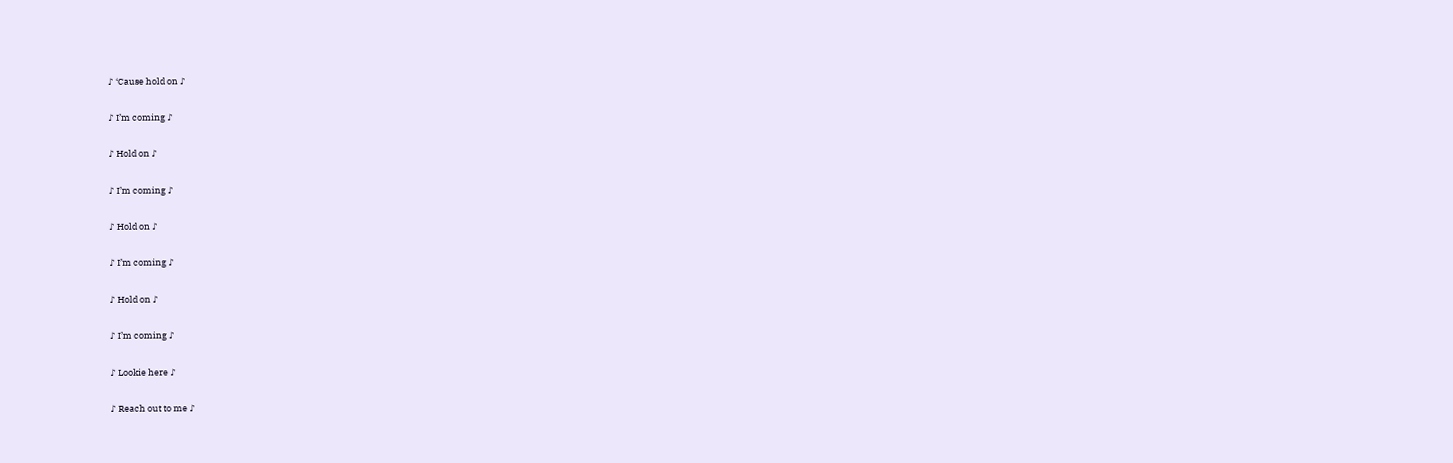♪ ‘Cause hold on ♪

♪ I’m coming ♪

♪ Hold on ♪

♪ I’m coming ♪

♪ Hold on ♪

♪ I’m coming ♪

♪ Hold on ♪

♪ I’m coming ♪

♪ Lookie here ♪

♪ Reach out to me ♪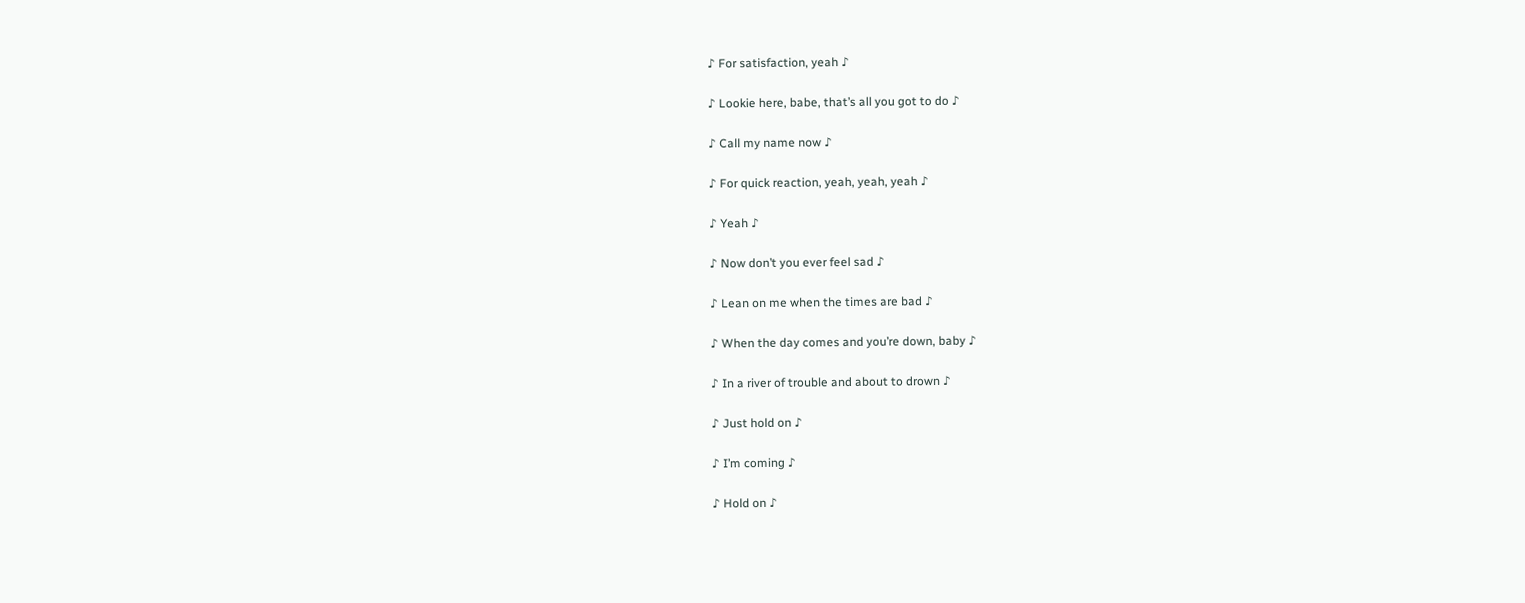♪ For satisfaction, yeah ♪

♪ Lookie here, babe, that’s all you got to do ♪

♪ Call my name now ♪

♪ For quick reaction, yeah, yeah, yeah ♪

♪ Yeah ♪

♪ Now don’t you ever feel sad ♪

♪ Lean on me when the times are bad ♪

♪ When the day comes and you’re down, baby ♪

♪ In a river of trouble and about to drown ♪

♪ Just hold on ♪

♪ I’m coming ♪

♪ Hold on ♪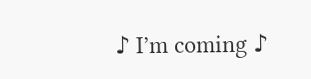♪ I’m coming ♪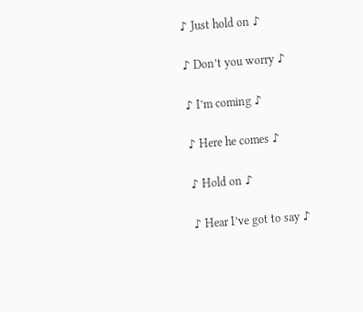♪ Just hold on ♪

♪ Don’t you worry ♪

♪ I’m coming ♪

♪ Here he comes ♪

♪ Hold on ♪

♪ Hear I’ve got to say ♪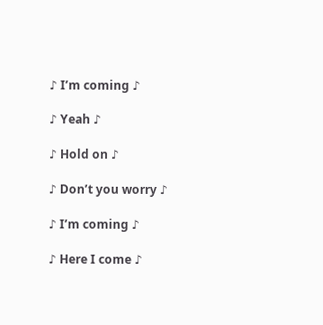♪ I’m coming ♪

♪ Yeah ♪

♪ Hold on ♪

♪ Don’t you worry ♪

♪ I’m coming ♪

♪ Here I come ♪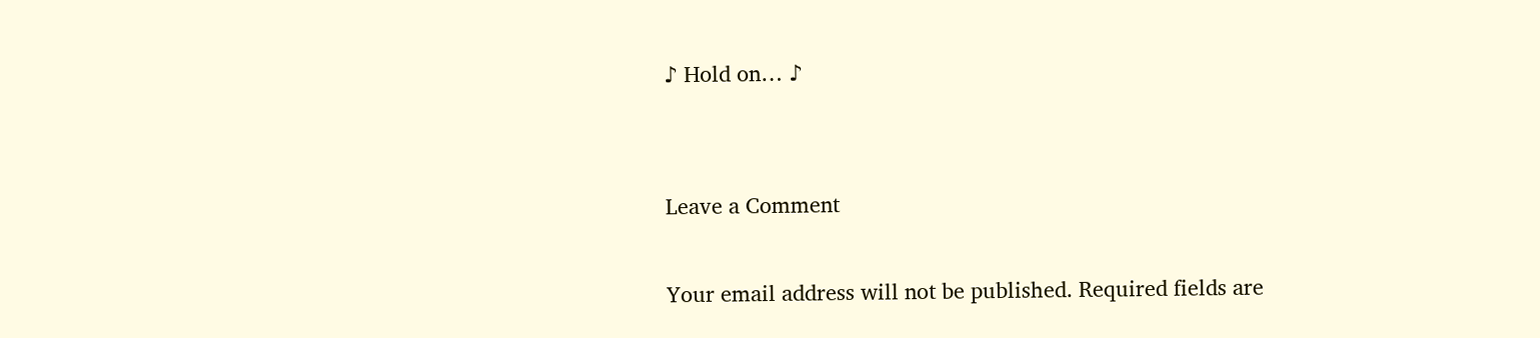♪ Hold on… ♪


Leave a Comment

Your email address will not be published. Required fields are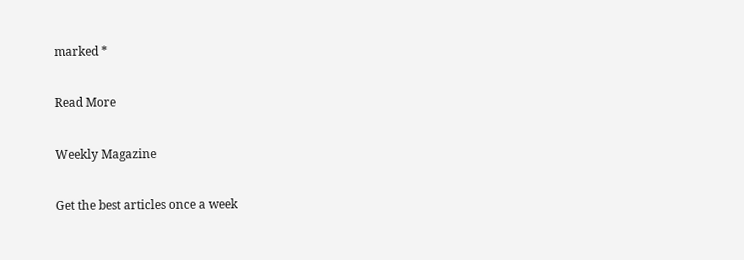marked *

Read More

Weekly Magazine

Get the best articles once a week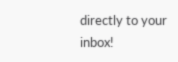directly to your inbox!